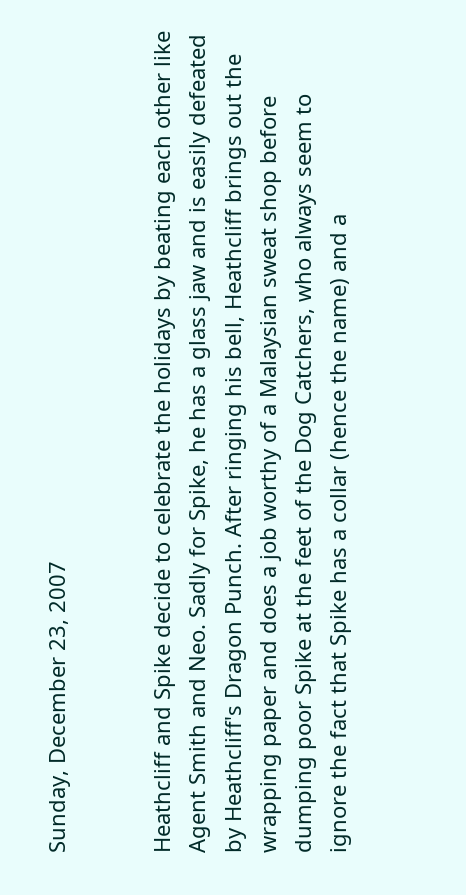Sunday, December 23, 2007


Heathcliff and Spike decide to celebrate the holidays by beating each other like Agent Smith and Neo. Sadly for Spike, he has a glass jaw and is easily defeated by Heathcliff's Dragon Punch. After ringing his bell, Heathcliff brings out the wrapping paper and does a job worthy of a Malaysian sweat shop before dumping poor Spike at the feet of the Dog Catchers, who always seem to ignore the fact that Spike has a collar (hence the name) and a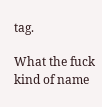tag.

What the fuck kind of name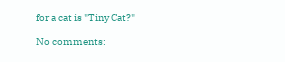for a cat is "Tiny Cat?"

No comments: